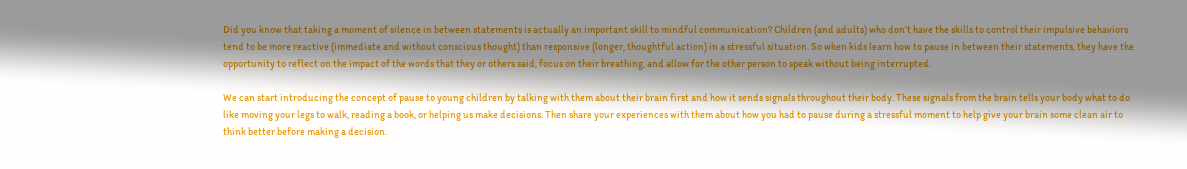Did you know that taking a moment of silence in between statements is actually an important skill to mindful communication? Children (and adults) who don’t have the skills to control their impulsive behaviors tend to be more reactive (immediate and without conscious thought) than responsive (longer, thoughtful action) in a stressful situation. So when kids learn how to pause in between their statements, they have the opportunity to reflect on the impact of the words that they or others said, focus on their breathing, and allow for the other person to speak without being interrupted.

We can start introducing the concept of pause to young children by talking with them about their brain first and how it sends signals throughout their body. These signals from the brain tells your body what to do like moving your legs to walk, reading a book, or helping us make decisions. Then share your experiences with them about how you had to pause during a stressful moment to help give your brain some clean air to think better before making a decision.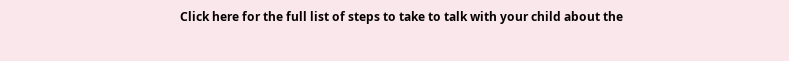Click here for the full list of steps to take to talk with your child about the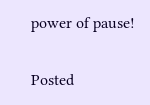power of pause!

Posted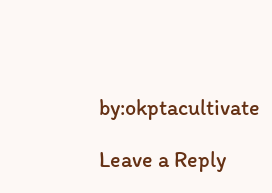by:okptacultivate

Leave a Reply